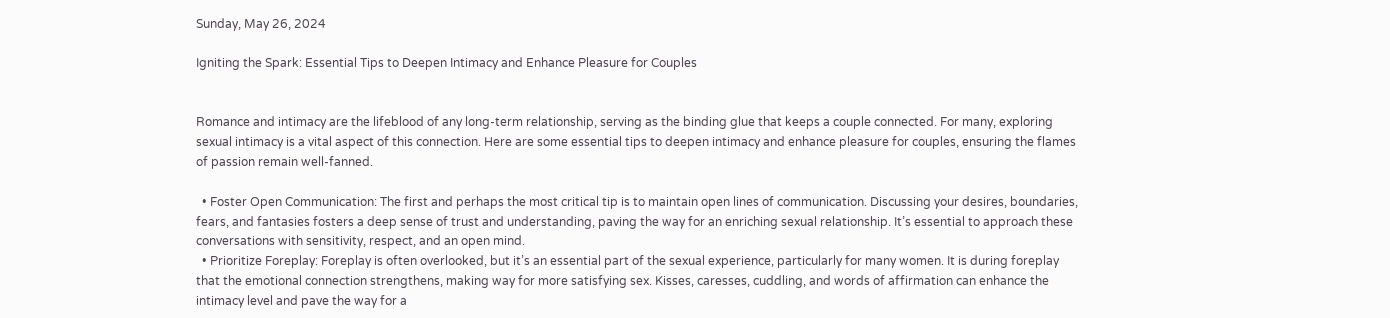Sunday, May 26, 2024

Igniting the Spark: Essential Tips to Deepen Intimacy and Enhance Pleasure for Couples


Romance and intimacy are the lifeblood of any long-term relationship, serving as the binding glue that keeps a couple connected. For many, exploring sexual intimacy is a vital aspect of this connection. Here are some essential tips to deepen intimacy and enhance pleasure for couples, ensuring the flames of passion remain well-fanned.

  • Foster Open Communication: The first and perhaps the most critical tip is to maintain open lines of communication. Discussing your desires, boundaries, fears, and fantasies fosters a deep sense of trust and understanding, paving the way for an enriching sexual relationship. It’s essential to approach these conversations with sensitivity, respect, and an open mind.
  • Prioritize Foreplay: Foreplay is often overlooked, but it’s an essential part of the sexual experience, particularly for many women. It is during foreplay that the emotional connection strengthens, making way for more satisfying sex. Kisses, caresses, cuddling, and words of affirmation can enhance the intimacy level and pave the way for a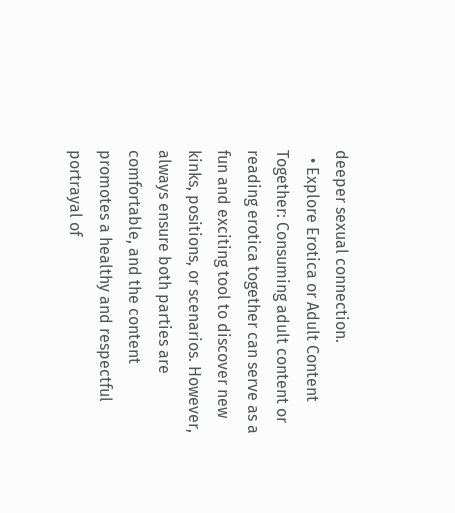deeper sexual connection.
  • Explore Erotica or Adult Content Together: Consuming adult content or reading erotica together can serve as a fun and exciting tool to discover new kinks, positions, or scenarios. However, always ensure both parties are comfortable, and the content promotes a healthy and respectful portrayal of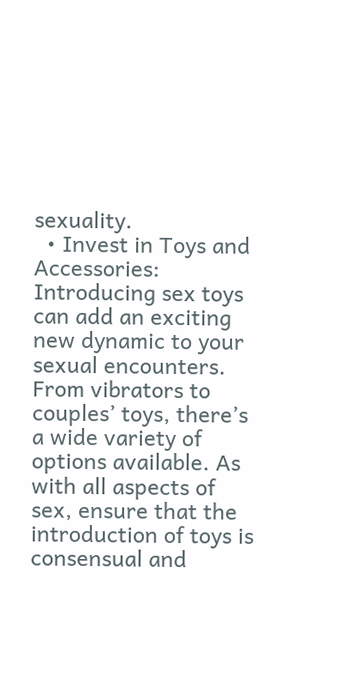sexuality.
  • Invest in Toys and Accessories: Introducing sex toys can add an exciting new dynamic to your sexual encounters. From vibrators to couples’ toys, there’s a wide variety of options available. As with all aspects of sex, ensure that the introduction of toys is consensual and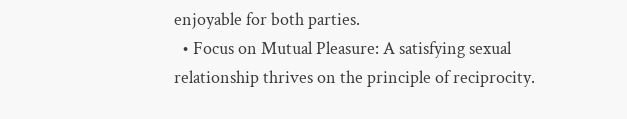enjoyable for both parties.
  • Focus on Mutual Pleasure: A satisfying sexual relationship thrives on the principle of reciprocity.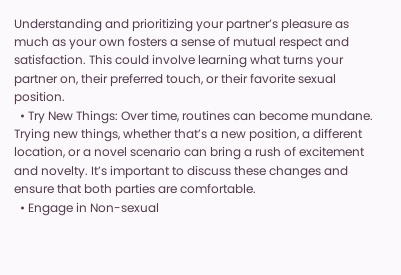Understanding and prioritizing your partner’s pleasure as much as your own fosters a sense of mutual respect and satisfaction. This could involve learning what turns your partner on, their preferred touch, or their favorite sexual position.
  • Try New Things: Over time, routines can become mundane. Trying new things, whether that’s a new position, a different location, or a novel scenario can bring a rush of excitement and novelty. It’s important to discuss these changes and ensure that both parties are comfortable.
  • Engage in Non-sexual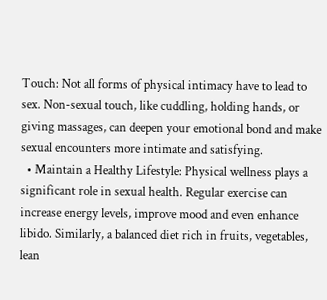Touch: Not all forms of physical intimacy have to lead to sex. Non-sexual touch, like cuddling, holding hands, or giving massages, can deepen your emotional bond and make sexual encounters more intimate and satisfying.
  • Maintain a Healthy Lifestyle: Physical wellness plays a significant role in sexual health. Regular exercise can increase energy levels, improve mood and even enhance libido. Similarly, a balanced diet rich in fruits, vegetables, lean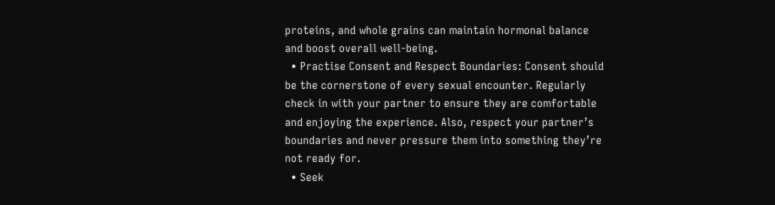proteins, and whole grains can maintain hormonal balance and boost overall well-being.
  • Practise Consent and Respect Boundaries: Consent should be the cornerstone of every sexual encounter. Regularly check in with your partner to ensure they are comfortable and enjoying the experience. Also, respect your partner’s boundaries and never pressure them into something they’re not ready for.
  • Seek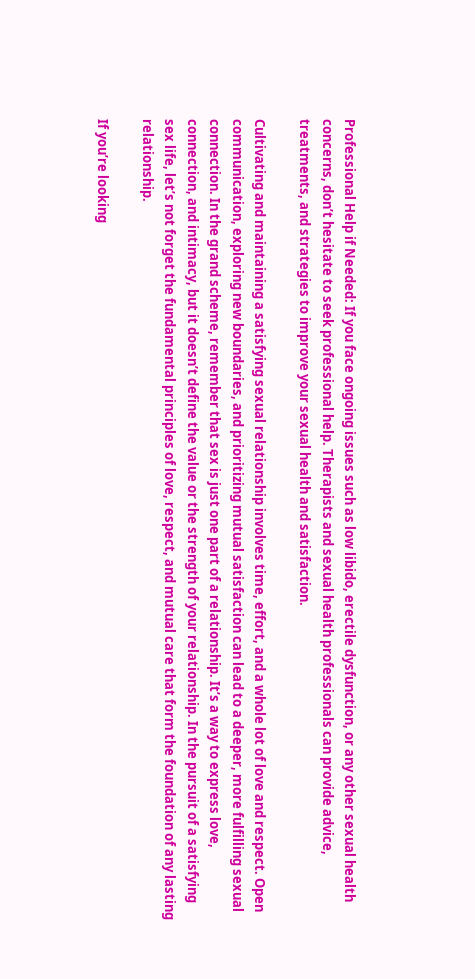Professional Help if Needed: If you face ongoing issues such as low libido, erectile dysfunction, or any other sexual health concerns, don’t hesitate to seek professional help. Therapists and sexual health professionals can provide advice, treatments, and strategies to improve your sexual health and satisfaction.

Cultivating and maintaining a satisfying sexual relationship involves time, effort, and a whole lot of love and respect. Open communication, exploring new boundaries, and prioritizing mutual satisfaction can lead to a deeper, more fulfilling sexual connection. In the grand scheme, remember that sex is just one part of a relationship. It’s a way to express love, connection, and intimacy, but it doesn’t define the value or the strength of your relationship. In the pursuit of a satisfying sex life, let’s not forget the fundamental principles of love, respect, and mutual care that form the foundation of any lasting relationship.

If you’re looking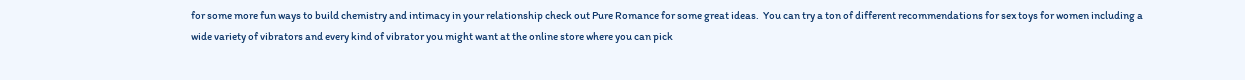for some more fun ways to build chemistry and intimacy in your relationship check out Pure Romance for some great ideas.  You can try a ton of different recommendations for sex toys for women including a wide variety of vibrators and every kind of vibrator you might want at the online store where you can pick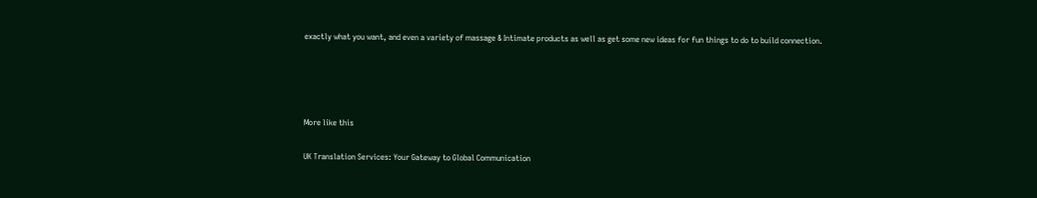exactly what you want, and even a variety of massage & Intimate products as well as get some new ideas for fun things to do to build connection.




More like this

UK Translation Services: Your Gateway to Global Communication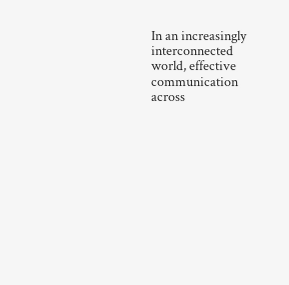In an increasingly interconnected world, effective communication across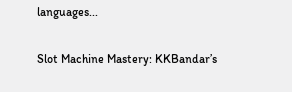languages...

Slot Machine Mastery: KKBandar’s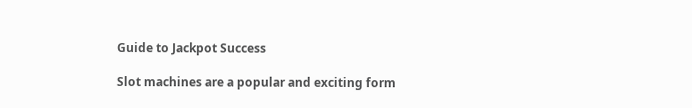Guide to Jackpot Success

Slot machines are a popular and exciting form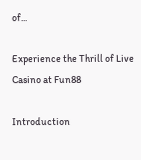of...

Experience the Thrill of Live Casino at Fun88

Introduction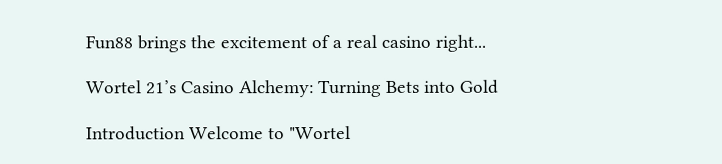Fun88 brings the excitement of a real casino right...

Wortel 21’s Casino Alchemy: Turning Bets into Gold

Introduction Welcome to "Wortel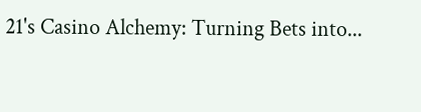21's Casino Alchemy: Turning Bets into...